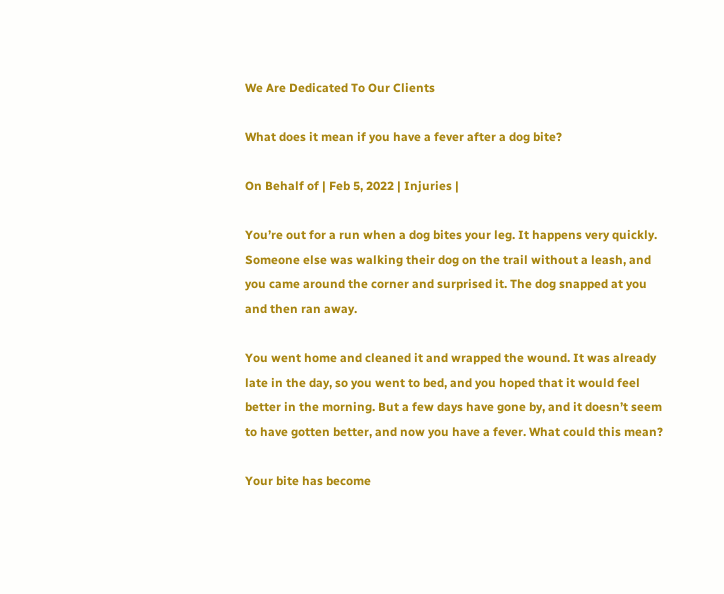We Are Dedicated To Our Clients

What does it mean if you have a fever after a dog bite?

On Behalf of | Feb 5, 2022 | Injuries |

You’re out for a run when a dog bites your leg. It happens very quickly. Someone else was walking their dog on the trail without a leash, and you came around the corner and surprised it. The dog snapped at you and then ran away.

You went home and cleaned it and wrapped the wound. It was already late in the day, so you went to bed, and you hoped that it would feel better in the morning. But a few days have gone by, and it doesn’t seem to have gotten better, and now you have a fever. What could this mean?

Your bite has become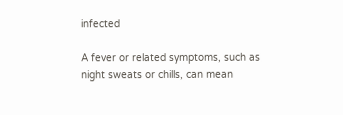infected

A fever or related symptoms, such as night sweats or chills, can mean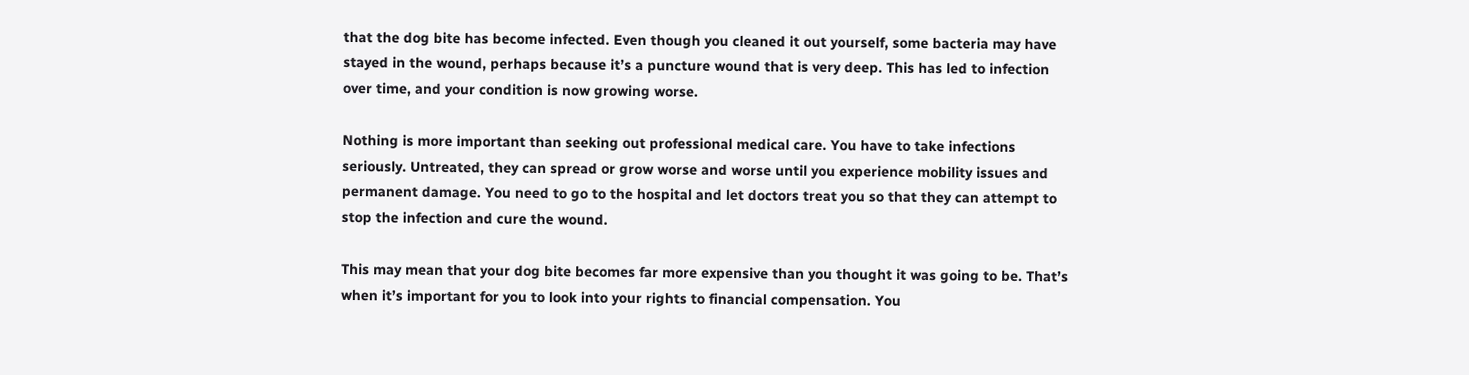that the dog bite has become infected. Even though you cleaned it out yourself, some bacteria may have stayed in the wound, perhaps because it’s a puncture wound that is very deep. This has led to infection over time, and your condition is now growing worse.

Nothing is more important than seeking out professional medical care. You have to take infections seriously. Untreated, they can spread or grow worse and worse until you experience mobility issues and permanent damage. You need to go to the hospital and let doctors treat you so that they can attempt to stop the infection and cure the wound.

This may mean that your dog bite becomes far more expensive than you thought it was going to be. That’s when it’s important for you to look into your rights to financial compensation. You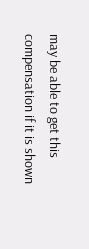may be able to get this compensation if it is shown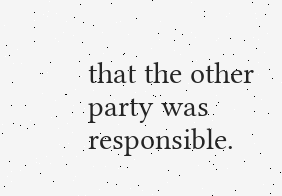that the other party was responsible.